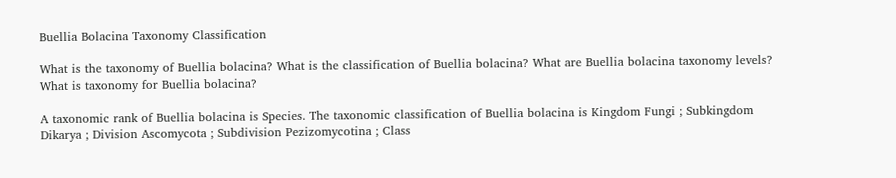Buellia Bolacina Taxonomy Classification

What is the taxonomy of Buellia bolacina? What is the classification of Buellia bolacina? What are Buellia bolacina taxonomy levels? What is taxonomy for Buellia bolacina?

A taxonomic rank of Buellia bolacina is Species. The taxonomic classification of Buellia bolacina is Kingdom Fungi ; Subkingdom Dikarya ; Division Ascomycota ; Subdivision Pezizomycotina ; Class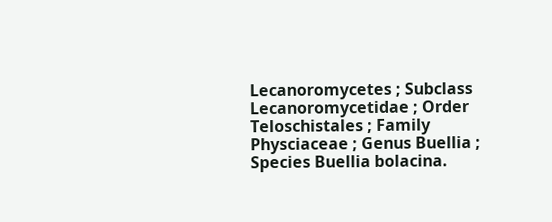Lecanoromycetes ; Subclass Lecanoromycetidae ; Order Teloschistales ; Family Physciaceae ; Genus Buellia ; Species Buellia bolacina.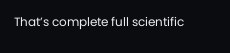That’s complete full scientific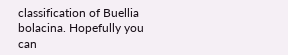classification of Buellia bolacina. Hopefully you can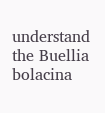understand the Buellia bolacina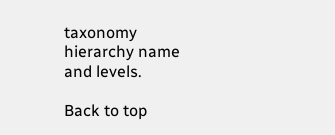taxonomy hierarchy name and levels.

Back to top